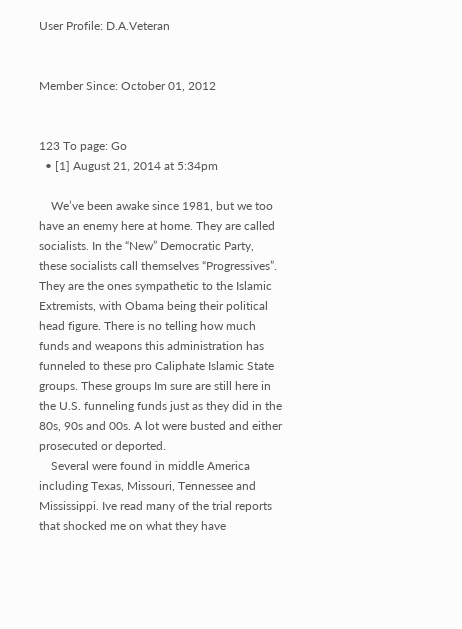User Profile: D.A.Veteran


Member Since: October 01, 2012


123 To page: Go
  • [1] August 21, 2014 at 5:34pm

    We’ve been awake since 1981, but we too have an enemy here at home. They are called socialists. In the “New” Democratic Party, these socialists call themselves “Progressives”. They are the ones sympathetic to the Islamic Extremists, with Obama being their political head figure. There is no telling how much funds and weapons this administration has funneled to these pro Caliphate Islamic State groups. These groups Im sure are still here in the U.S. funneling funds just as they did in the 80s, 90s and 00s. A lot were busted and either prosecuted or deported.
    Several were found in middle America including Texas, Missouri, Tennessee and Mississippi. Ive read many of the trial reports that shocked me on what they have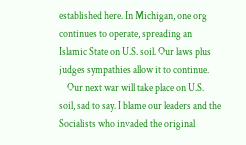established here. In Michigan, one org continues to operate, spreading an Islamic State on U.S. soil. Our laws plus judges sympathies allow it to continue.
    Our next war will take place on U.S. soil, sad to say. I blame our leaders and the Socialists who invaded the original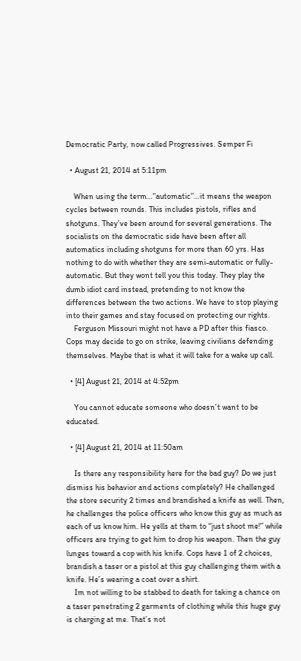Democratic Party, now called Progressives. Semper Fi

  • August 21, 2014 at 5:11pm

    When using the term…”automatic”…it means the weapon cycles between rounds. This includes pistols, rifles and shotguns. They’ve been around for several generations. The socialists on the democratic side have been after all automatics including shotguns for more than 60 yrs. Has nothing to do with whether they are semi-automatic or fully-automatic. But they wont tell you this today. They play the dumb idiot card instead, pretending to not know the differences between the two actions. We have to stop playing into their games and stay focused on protecting our rights.
    Ferguson Missouri might not have a PD after this fiasco. Cops may decide to go on strike, leaving civilians defending themselves. Maybe that is what it will take for a wake up call.

  • [4] August 21, 2014 at 4:52pm

    You cannot educate someone who doesn’t want to be educated.

  • [4] August 21, 2014 at 11:50am

    Is there any responsibility here for the bad guy? Do we just dismiss his behavior and actions completely? He challenged the store security 2 times and brandished a knife as well. Then, he challenges the police officers who know this guy as much as each of us know him. He yells at them to “just shoot me!” while officers are trying to get him to drop his weapon. Then the guy lunges toward a cop with his knife. Cops have 1 of 2 choices, brandish a taser or a pistol at this guy challenging them with a knife. He’s wearing a coat over a shirt.
    Im not willing to be stabbed to death for taking a chance on a taser penetrating 2 garments of clothing while this huge guy is charging at me. That’s not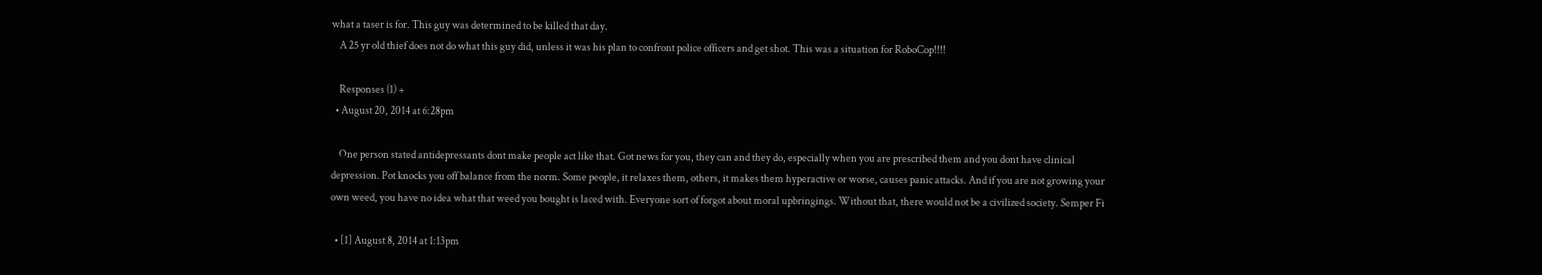what a taser is for. This guy was determined to be killed that day.
    A 25 yr old thief does not do what this guy did, unless it was his plan to confront police officers and get shot. This was a situation for RoboCop!!!!

    Responses (1) +
  • August 20, 2014 at 6:28pm

    One person stated antidepressants dont make people act like that. Got news for you, they can and they do, especially when you are prescribed them and you dont have clinical depression. Pot knocks you off balance from the norm. Some people, it relaxes them, others, it makes them hyperactive or worse, causes panic attacks. And if you are not growing your own weed, you have no idea what that weed you bought is laced with. Everyone sort of forgot about moral upbringings. Without that, there would not be a civilized society. Semper Fi

  • [1] August 8, 2014 at 1:13pm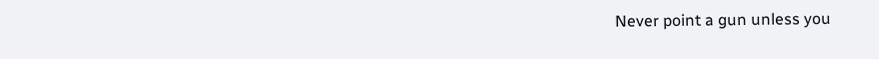Never point a gun unless you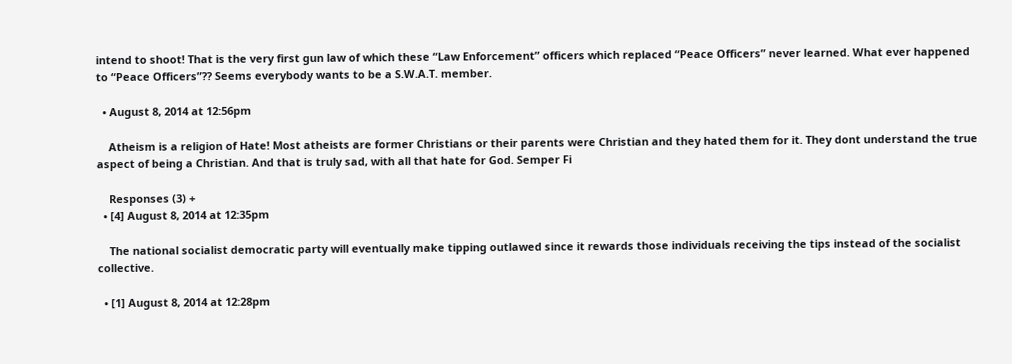intend to shoot! That is the very first gun law of which these “Law Enforcement” officers which replaced “Peace Officers” never learned. What ever happened to “Peace Officers”?? Seems everybody wants to be a S.W.A.T. member.

  • August 8, 2014 at 12:56pm

    Atheism is a religion of Hate! Most atheists are former Christians or their parents were Christian and they hated them for it. They dont understand the true aspect of being a Christian. And that is truly sad, with all that hate for God. Semper Fi

    Responses (3) +
  • [4] August 8, 2014 at 12:35pm

    The national socialist democratic party will eventually make tipping outlawed since it rewards those individuals receiving the tips instead of the socialist collective.

  • [1] August 8, 2014 at 12:28pm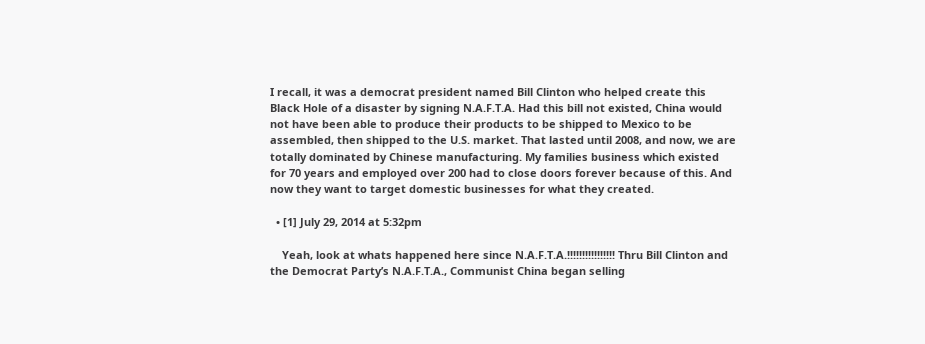I recall, it was a democrat president named Bill Clinton who helped create this Black Hole of a disaster by signing N.A.F.T.A. Had this bill not existed, China would not have been able to produce their products to be shipped to Mexico to be assembled, then shipped to the U.S. market. That lasted until 2008, and now, we are totally dominated by Chinese manufacturing. My families business which existed for 70 years and employed over 200 had to close doors forever because of this. And now they want to target domestic businesses for what they created.

  • [1] July 29, 2014 at 5:32pm

    Yeah, look at whats happened here since N.A.F.T.A.!!!!!!!!!!!!!!!! Thru Bill Clinton and the Democrat Party’s N.A.F.T.A., Communist China began selling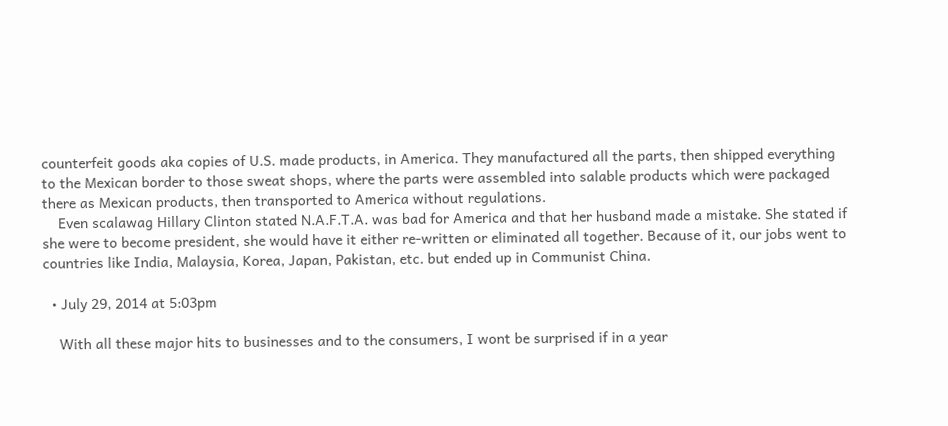counterfeit goods aka copies of U.S. made products, in America. They manufactured all the parts, then shipped everything to the Mexican border to those sweat shops, where the parts were assembled into salable products which were packaged there as Mexican products, then transported to America without regulations.
    Even scalawag Hillary Clinton stated N.A.F.T.A. was bad for America and that her husband made a mistake. She stated if she were to become president, she would have it either re-written or eliminated all together. Because of it, our jobs went to countries like India, Malaysia, Korea, Japan, Pakistan, etc. but ended up in Communist China.

  • July 29, 2014 at 5:03pm

    With all these major hits to businesses and to the consumers, I wont be surprised if in a year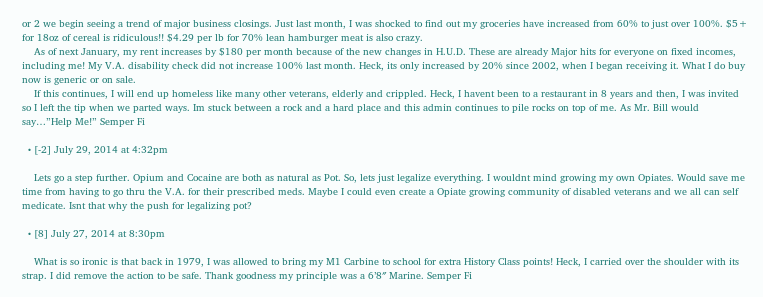or 2 we begin seeing a trend of major business closings. Just last month, I was shocked to find out my groceries have increased from 60% to just over 100%. $5+ for 18oz of cereal is ridiculous!! $4.29 per lb for 70% lean hamburger meat is also crazy.
    As of next January, my rent increases by $180 per month because of the new changes in H.U.D. These are already Major hits for everyone on fixed incomes, including me! My V.A. disability check did not increase 100% last month. Heck, its only increased by 20% since 2002, when I began receiving it. What I do buy now is generic or on sale.
    If this continues, I will end up homeless like many other veterans, elderly and crippled. Heck, I havent been to a restaurant in 8 years and then, I was invited so I left the tip when we parted ways. Im stuck between a rock and a hard place and this admin continues to pile rocks on top of me. As Mr. Bill would say…”Help Me!” Semper Fi

  • [-2] July 29, 2014 at 4:32pm

    Lets go a step further. Opium and Cocaine are both as natural as Pot. So, lets just legalize everything. I wouldnt mind growing my own Opiates. Would save me time from having to go thru the V.A. for their prescribed meds. Maybe I could even create a Opiate growing community of disabled veterans and we all can self medicate. Isnt that why the push for legalizing pot?

  • [8] July 27, 2014 at 8:30pm

    What is so ironic is that back in 1979, I was allowed to bring my M1 Carbine to school for extra History Class points! Heck, I carried over the shoulder with its strap. I did remove the action to be safe. Thank goodness my principle was a 6’8″ Marine. Semper Fi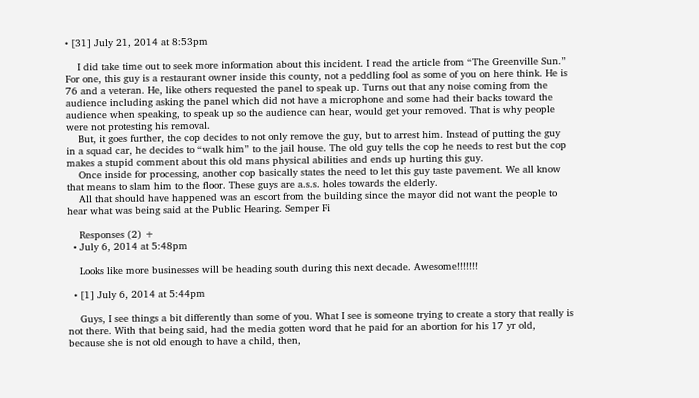• [31] July 21, 2014 at 8:53pm

    I did take time out to seek more information about this incident. I read the article from “The Greenville Sun.” For one, this guy is a restaurant owner inside this county, not a peddling fool as some of you on here think. He is 76 and a veteran. He, like others requested the panel to speak up. Turns out that any noise coming from the audience including asking the panel which did not have a microphone and some had their backs toward the audience when speaking, to speak up so the audience can hear, would get your removed. That is why people were not protesting his removal.
    But, it goes further, the cop decides to not only remove the guy, but to arrest him. Instead of putting the guy in a squad car, he decides to “walk him” to the jail house. The old guy tells the cop he needs to rest but the cop makes a stupid comment about this old mans physical abilities and ends up hurting this guy.
    Once inside for processing, another cop basically states the need to let this guy taste pavement. We all know that means to slam him to the floor. These guys are a.s.s. holes towards the elderly.
    All that should have happened was an escort from the building since the mayor did not want the people to hear what was being said at the Public Hearing. Semper Fi

    Responses (2) +
  • July 6, 2014 at 5:48pm

    Looks like more businesses will be heading south during this next decade. Awesome!!!!!!!

  • [1] July 6, 2014 at 5:44pm

    Guys, I see things a bit differently than some of you. What I see is someone trying to create a story that really is not there. With that being said, had the media gotten word that he paid for an abortion for his 17 yr old, because she is not old enough to have a child, then,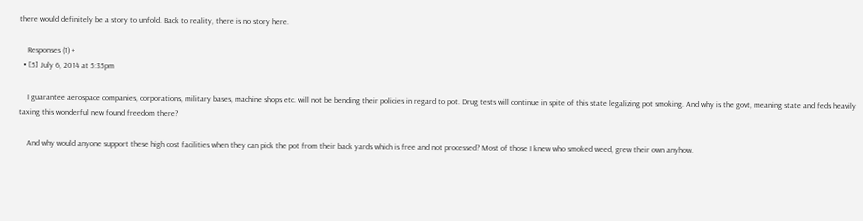there would definitely be a story to unfold. Back to reality, there is no story here.

    Responses (1) +
  • [5] July 6, 2014 at 5:35pm

    I guarantee aerospace companies, corporations, military bases, machine shops etc. will not be bending their policies in regard to pot. Drug tests will continue in spite of this state legalizing pot smoking. And why is the govt, meaning state and feds heavily taxing this wonderful new found freedom there?

    And why would anyone support these high cost facilities when they can pick the pot from their back yards which is free and not processed? Most of those I knew who smoked weed, grew their own anyhow.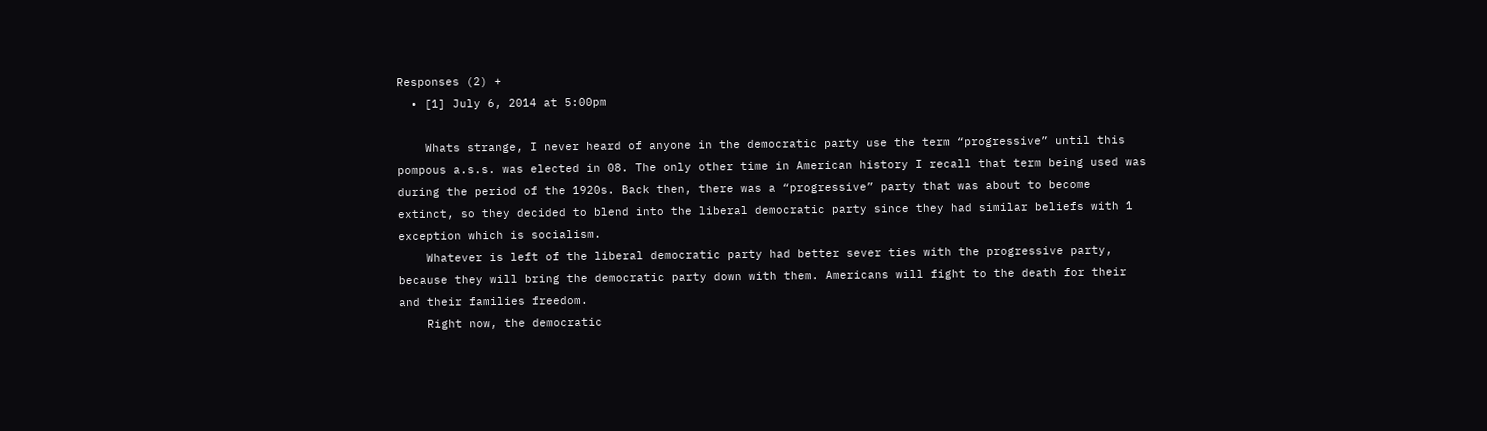Responses (2) +
  • [1] July 6, 2014 at 5:00pm

    Whats strange, I never heard of anyone in the democratic party use the term “progressive” until this pompous a.s.s. was elected in 08. The only other time in American history I recall that term being used was during the period of the 1920s. Back then, there was a “progressive” party that was about to become extinct, so they decided to blend into the liberal democratic party since they had similar beliefs with 1 exception which is socialism.
    Whatever is left of the liberal democratic party had better sever ties with the progressive party, because they will bring the democratic party down with them. Americans will fight to the death for their and their families freedom.
    Right now, the democratic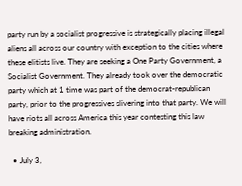party run by a socialist progressive is strategically placing illegal aliens all across our country with exception to the cities where these elitists live. They are seeking a One Party Government, a Socialist Government. They already took over the democratic party which at 1 time was part of the democrat-republican party, prior to the progressives slivering into that party. We will have riots all across America this year contesting this law breaking administration.

  • July 3,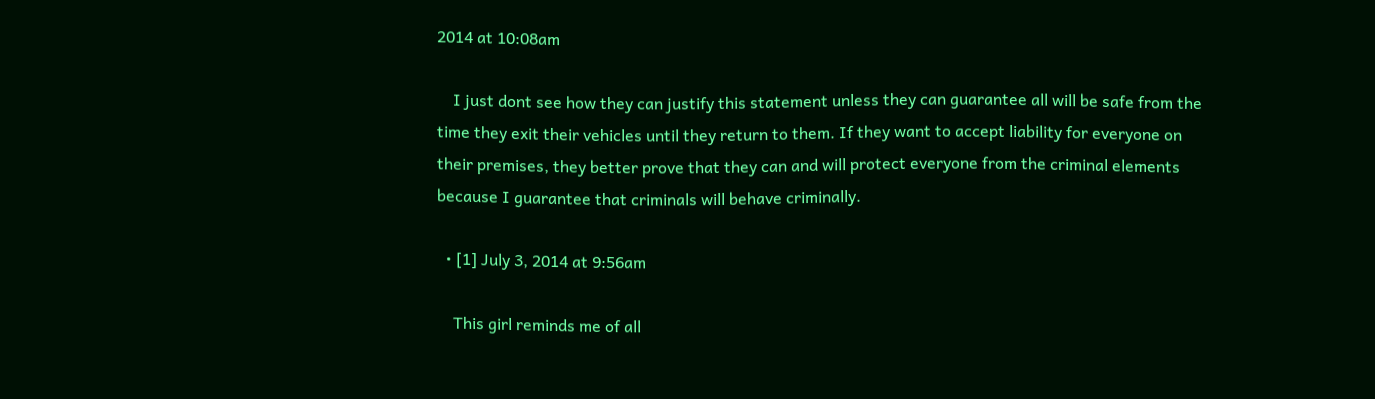2014 at 10:08am

    I just dont see how they can justify this statement unless they can guarantee all will be safe from the time they exit their vehicles until they return to them. If they want to accept liability for everyone on their premises, they better prove that they can and will protect everyone from the criminal elements because I guarantee that criminals will behave criminally.

  • [1] July 3, 2014 at 9:56am

    This girl reminds me of all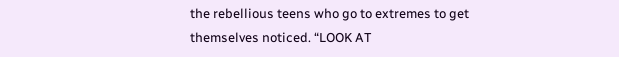the rebellious teens who go to extremes to get themselves noticed. “LOOK AT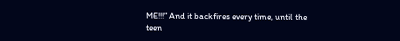ME!!!” And it backfires every time, until the teen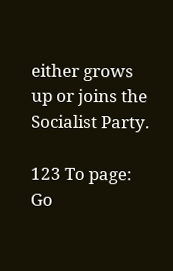either grows up or joins the Socialist Party.

123 To page: Go